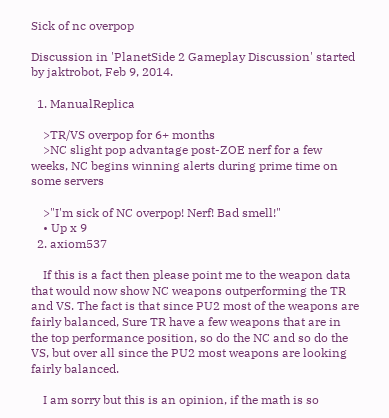Sick of nc overpop

Discussion in 'PlanetSide 2 Gameplay Discussion' started by jaktrobot, Feb 9, 2014.

  1. ManualReplica

    >TR/VS overpop for 6+ months
    >NC slight pop advantage post-ZOE nerf for a few weeks, NC begins winning alerts during prime time on some servers

    >"I'm sick of NC overpop! Nerf! Bad smell!"
    • Up x 9
  2. axiom537

    If this is a fact then please point me to the weapon data that would now show NC weapons outperforming the TR and VS. The fact is that since PU2 most of the weapons are fairly balanced, Sure TR have a few weapons that are in the top performance position, so do the NC and so do the VS, but over all since the PU2 most weapons are looking fairly balanced.

    I am sorry but this is an opinion, if the math is so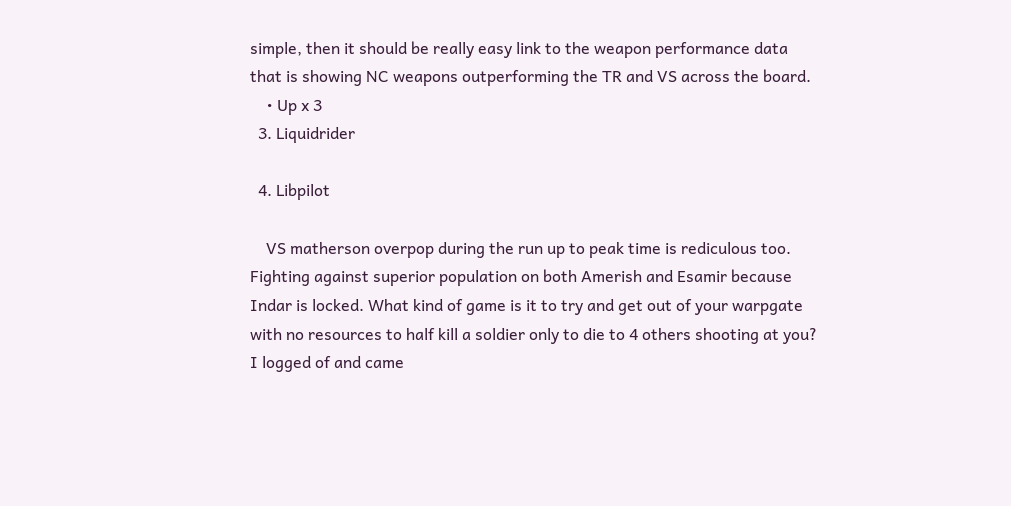simple, then it should be really easy link to the weapon performance data that is showing NC weapons outperforming the TR and VS across the board.
    • Up x 3
  3. Liquidrider

  4. Libpilot

    VS matherson overpop during the run up to peak time is rediculous too. Fighting against superior population on both Amerish and Esamir because Indar is locked. What kind of game is it to try and get out of your warpgate with no resources to half kill a soldier only to die to 4 others shooting at you? I logged of and came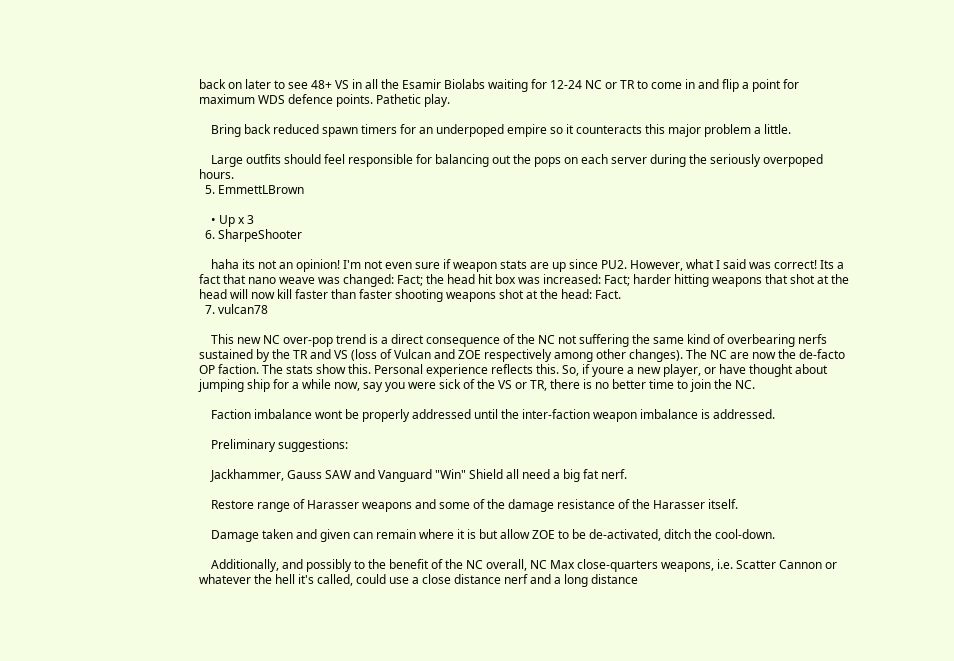back on later to see 48+ VS in all the Esamir Biolabs waiting for 12-24 NC or TR to come in and flip a point for maximum WDS defence points. Pathetic play.

    Bring back reduced spawn timers for an underpoped empire so it counteracts this major problem a little.

    Large outfits should feel responsible for balancing out the pops on each server during the seriously overpoped hours.
  5. EmmettLBrown

    • Up x 3
  6. SharpeShooter

    haha its not an opinion! I'm not even sure if weapon stats are up since PU2. However, what I said was correct! Its a fact that nano weave was changed: Fact; the head hit box was increased: Fact; harder hitting weapons that shot at the head will now kill faster than faster shooting weapons shot at the head: Fact.
  7. vulcan78

    This new NC over-pop trend is a direct consequence of the NC not suffering the same kind of overbearing nerfs sustained by the TR and VS (loss of Vulcan and ZOE respectively among other changes). The NC are now the de-facto OP faction. The stats show this. Personal experience reflects this. So, if youre a new player, or have thought about jumping ship for a while now, say you were sick of the VS or TR, there is no better time to join the NC.

    Faction imbalance wont be properly addressed until the inter-faction weapon imbalance is addressed.

    Preliminary suggestions:

    Jackhammer, Gauss SAW and Vanguard "Win" Shield all need a big fat nerf.

    Restore range of Harasser weapons and some of the damage resistance of the Harasser itself.

    Damage taken and given can remain where it is but allow ZOE to be de-activated, ditch the cool-down.

    Additionally, and possibly to the benefit of the NC overall, NC Max close-quarters weapons, i.e. Scatter Cannon or whatever the hell it's called, could use a close distance nerf and a long distance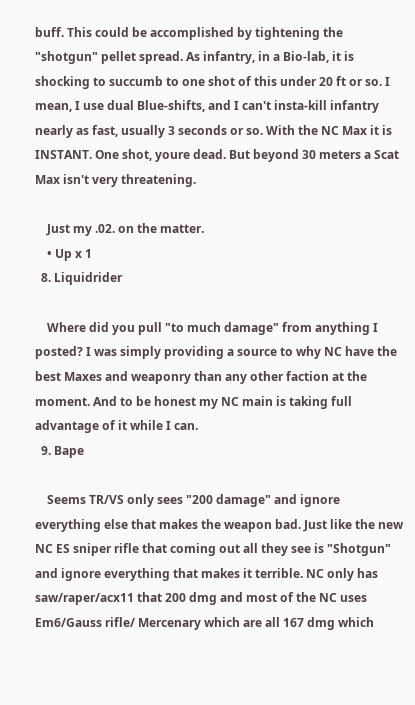buff. This could be accomplished by tightening the "shotgun" pellet spread. As infantry, in a Bio-lab, it is shocking to succumb to one shot of this under 20 ft or so. I mean, I use dual Blue-shifts, and I can't insta-kill infantry nearly as fast, usually 3 seconds or so. With the NC Max it is INSTANT. One shot, youre dead. But beyond 30 meters a Scat Max isn't very threatening.

    Just my .02. on the matter.
    • Up x 1
  8. Liquidrider

    Where did you pull "to much damage" from anything I posted? I was simply providing a source to why NC have the best Maxes and weaponry than any other faction at the moment. And to be honest my NC main is taking full advantage of it while I can.
  9. Bape

    Seems TR/VS only sees "200 damage" and ignore everything else that makes the weapon bad. Just like the new NC ES sniper rifle that coming out all they see is "Shotgun" and ignore everything that makes it terrible. NC only has saw/raper/acx11 that 200 dmg and most of the NC uses Em6/Gauss rifle/ Mercenary which are all 167 dmg which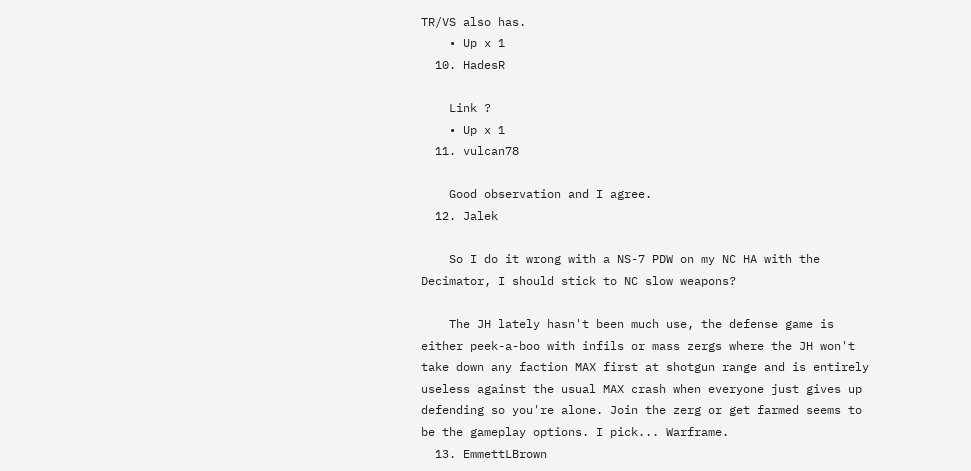TR/VS also has.
    • Up x 1
  10. HadesR

    Link ?
    • Up x 1
  11. vulcan78

    Good observation and I agree.
  12. Jalek

    So I do it wrong with a NS-7 PDW on my NC HA with the Decimator, I should stick to NC slow weapons?

    The JH lately hasn't been much use, the defense game is either peek-a-boo with infils or mass zergs where the JH won't take down any faction MAX first at shotgun range and is entirely useless against the usual MAX crash when everyone just gives up defending so you're alone. Join the zerg or get farmed seems to be the gameplay options. I pick... Warframe.
  13. EmmettLBrown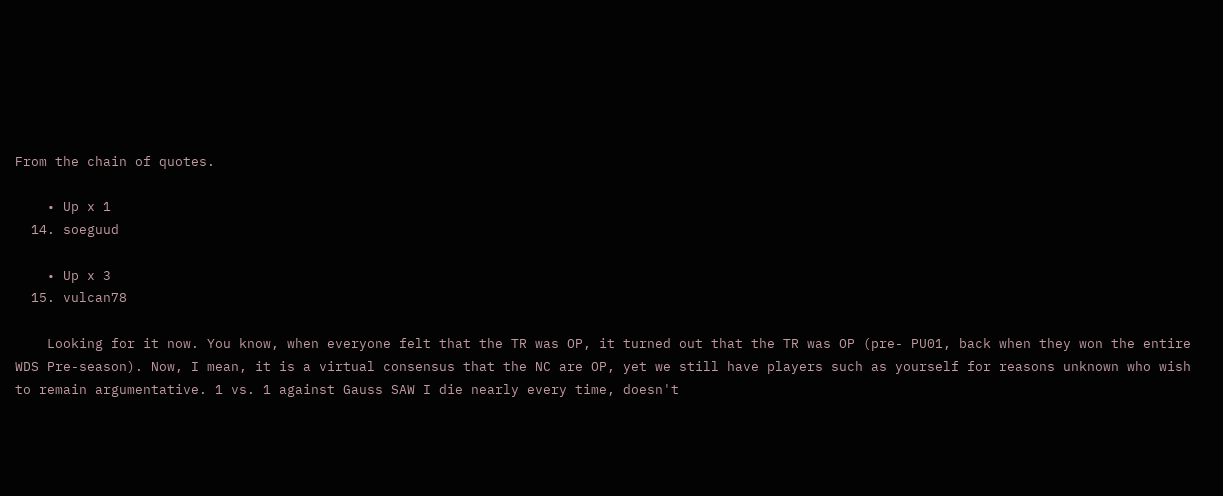From the chain of quotes.

    • Up x 1
  14. soeguud

    • Up x 3
  15. vulcan78

    Looking for it now. You know, when everyone felt that the TR was OP, it turned out that the TR was OP (pre- PU01, back when they won the entire WDS Pre-season). Now, I mean, it is a virtual consensus that the NC are OP, yet we still have players such as yourself for reasons unknown who wish to remain argumentative. 1 vs. 1 against Gauss SAW I die nearly every time, doesn't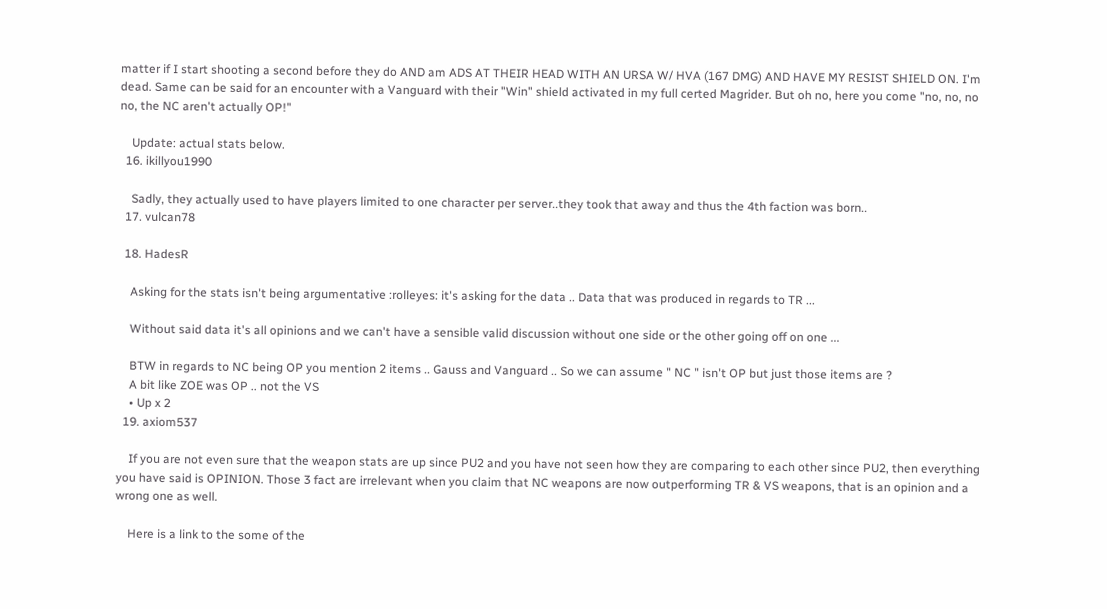matter if I start shooting a second before they do AND am ADS AT THEIR HEAD WITH AN URSA W/ HVA (167 DMG) AND HAVE MY RESIST SHIELD ON. I'm dead. Same can be said for an encounter with a Vanguard with their "Win" shield activated in my full certed Magrider. But oh no, here you come "no, no, no no, the NC aren't actually OP!"

    Update: actual stats below.
  16. ikillyou1990

    Sadly, they actually used to have players limited to one character per server..they took that away and thus the 4th faction was born..
  17. vulcan78

  18. HadesR

    Asking for the stats isn't being argumentative :rolleyes: it's asking for the data .. Data that was produced in regards to TR ...

    Without said data it's all opinions and we can't have a sensible valid discussion without one side or the other going off on one ...

    BTW in regards to NC being OP you mention 2 items .. Gauss and Vanguard .. So we can assume " NC " isn't OP but just those items are ?
    A bit like ZOE was OP .. not the VS
    • Up x 2
  19. axiom537

    If you are not even sure that the weapon stats are up since PU2 and you have not seen how they are comparing to each other since PU2, then everything you have said is OPINION. Those 3 fact are irrelevant when you claim that NC weapons are now outperforming TR & VS weapons, that is an opinion and a wrong one as well.

    Here is a link to the some of the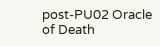post-PU02 Oracle of Death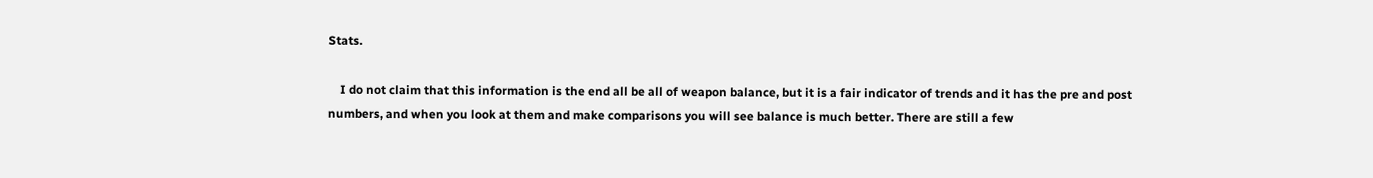Stats.

    I do not claim that this information is the end all be all of weapon balance, but it is a fair indicator of trends and it has the pre and post numbers, and when you look at them and make comparisons you will see balance is much better. There are still a few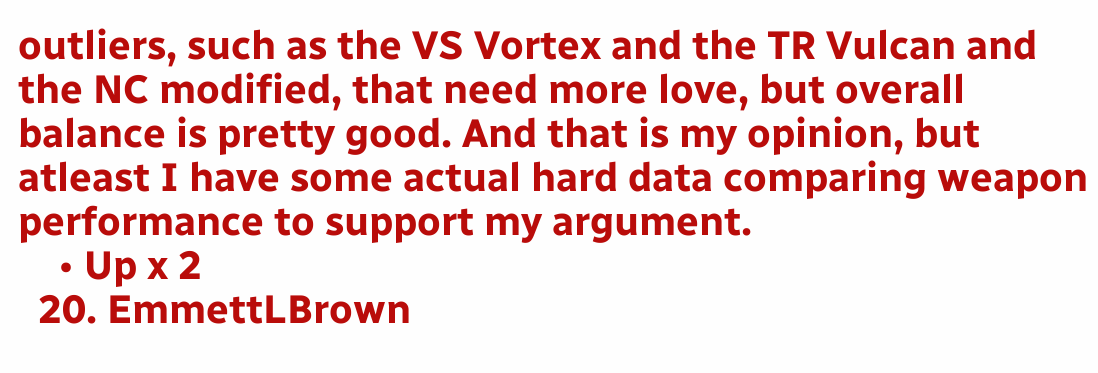outliers, such as the VS Vortex and the TR Vulcan and the NC modified, that need more love, but overall balance is pretty good. And that is my opinion, but atleast I have some actual hard data comparing weapon performance to support my argument.
    • Up x 2
  20. EmmettLBrown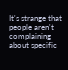It's strange that people aren't complaining about specific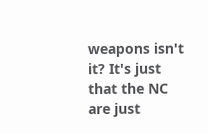weapons isn't it? It's just that the NC are just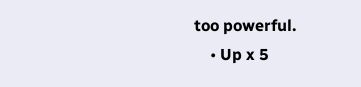too powerful.
    • Up x 5